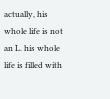actually, his whole life is not an L. his whole life is filled with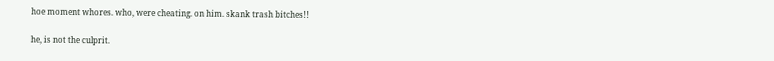hoe moment whores. who, were cheating. on him. skank trash bitches!!

he, is not the culprit.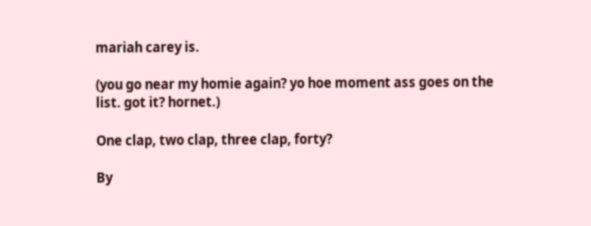mariah carey is.

(you go near my homie again? yo hoe moment ass goes on the list. got it? hornet.)

One clap, two clap, three clap, forty?

By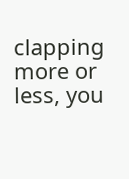clapping more or less, you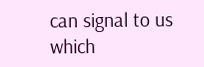can signal to us which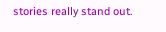stories really stand out.